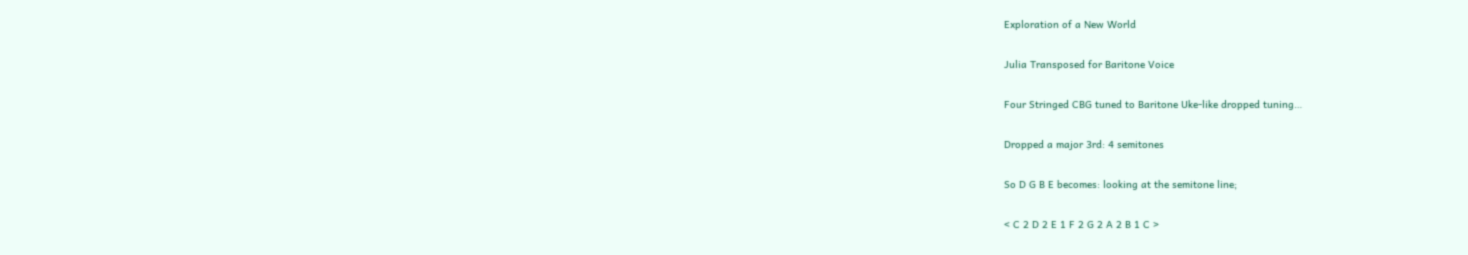Exploration of a New World

Julia Transposed for Baritone Voice

Four Stringed CBG tuned to Baritone Uke-like dropped tuning…

Dropped a major 3rd: 4 semitones

So D G B E becomes: looking at the semitone line;

< C 2 D 2 E 1 F 2 G 2 A 2 B 1 C >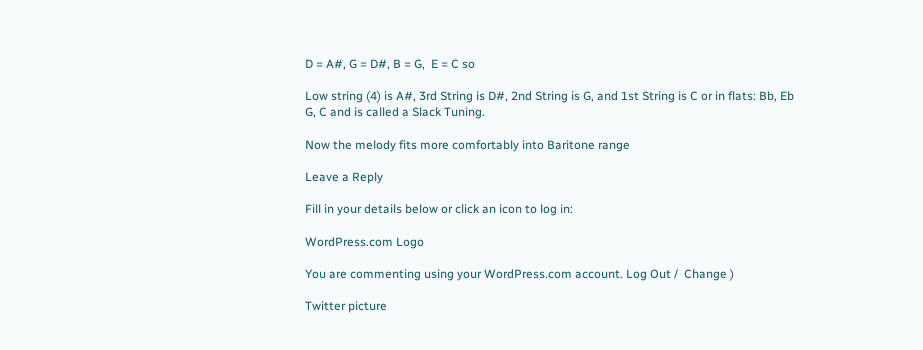D = A#, G = D#, B = G,  E = C so

Low string (4) is A#, 3rd String is D#, 2nd String is G, and 1st String is C or in flats: Bb, Eb G, C and is called a Slack Tuning.

Now the melody fits more comfortably into Baritone range

Leave a Reply

Fill in your details below or click an icon to log in:

WordPress.com Logo

You are commenting using your WordPress.com account. Log Out /  Change )

Twitter picture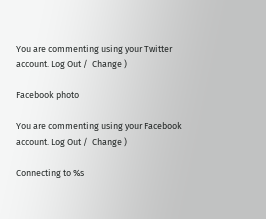You are commenting using your Twitter account. Log Out /  Change )

Facebook photo

You are commenting using your Facebook account. Log Out /  Change )

Connecting to %s